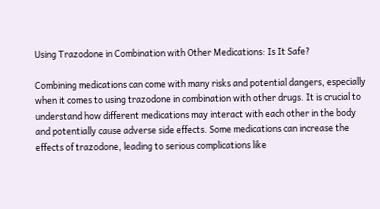Using Trazodone in Combination with Other Medications: Is It Safe?

Combining medications can come with many risks and potential dangers, especially when it comes to using trazodone in combination with other drugs. It is crucial to understand how different medications may interact with each other in the body and potentially cause adverse side effects. Some medications can increase the effects of trazodone, leading to serious complications like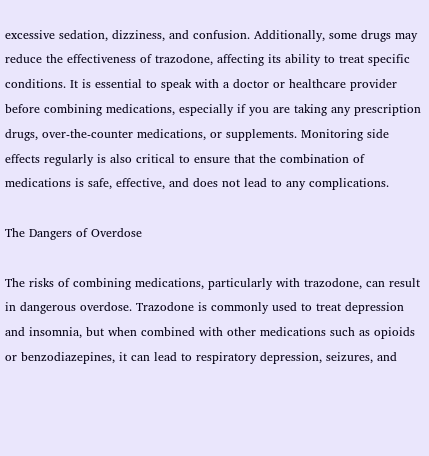excessive sedation, dizziness, and confusion. Additionally, some drugs may reduce the effectiveness of trazodone, affecting its ability to treat specific conditions. It is essential to speak with a doctor or healthcare provider before combining medications, especially if you are taking any prescription drugs, over-the-counter medications, or supplements. Monitoring side effects regularly is also critical to ensure that the combination of medications is safe, effective, and does not lead to any complications.

The Dangers of Overdose

The risks of combining medications, particularly with trazodone, can result in dangerous overdose. Trazodone is commonly used to treat depression and insomnia, but when combined with other medications such as opioids or benzodiazepines, it can lead to respiratory depression, seizures, and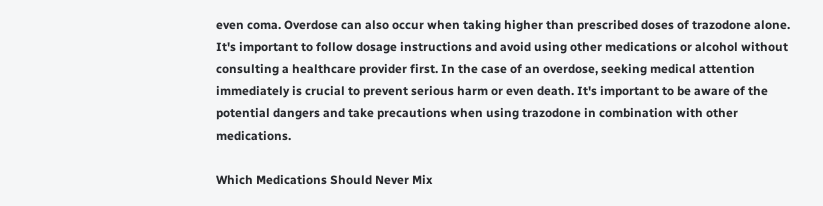even coma. Overdose can also occur when taking higher than prescribed doses of trazodone alone. It's important to follow dosage instructions and avoid using other medications or alcohol without consulting a healthcare provider first. In the case of an overdose, seeking medical attention immediately is crucial to prevent serious harm or even death. It's important to be aware of the potential dangers and take precautions when using trazodone in combination with other medications.

Which Medications Should Never Mix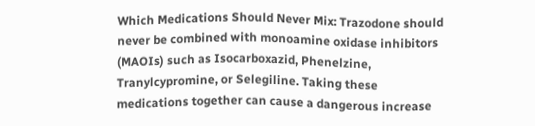Which Medications Should Never Mix: Trazodone should never be combined with monoamine oxidase inhibitors (MAOIs) such as Isocarboxazid, Phenelzine, Tranylcypromine, or Selegiline. Taking these medications together can cause a dangerous increase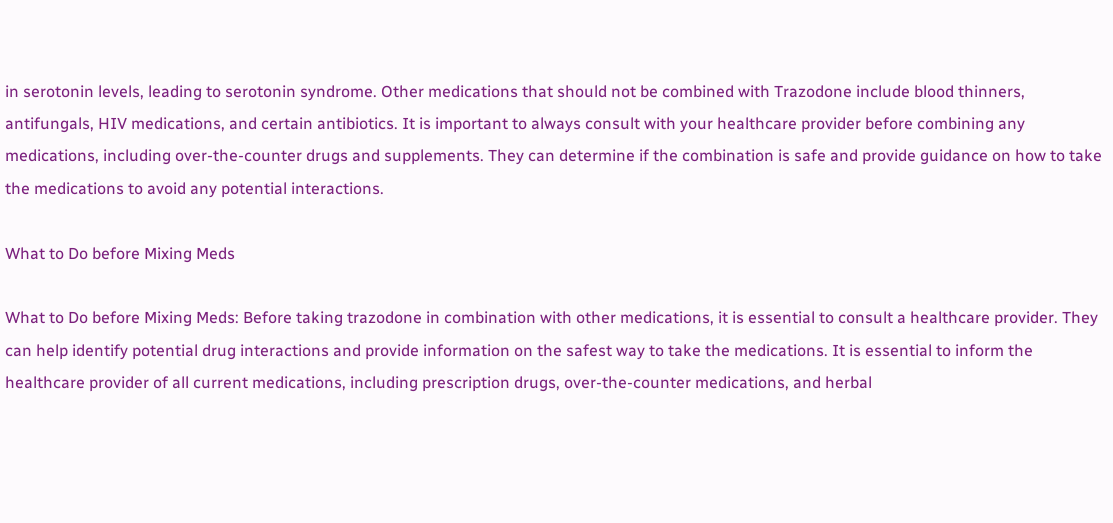in serotonin levels, leading to serotonin syndrome. Other medications that should not be combined with Trazodone include blood thinners, antifungals, HIV medications, and certain antibiotics. It is important to always consult with your healthcare provider before combining any medications, including over-the-counter drugs and supplements. They can determine if the combination is safe and provide guidance on how to take the medications to avoid any potential interactions.

What to Do before Mixing Meds

What to Do before Mixing Meds: Before taking trazodone in combination with other medications, it is essential to consult a healthcare provider. They can help identify potential drug interactions and provide information on the safest way to take the medications. It is essential to inform the healthcare provider of all current medications, including prescription drugs, over-the-counter medications, and herbal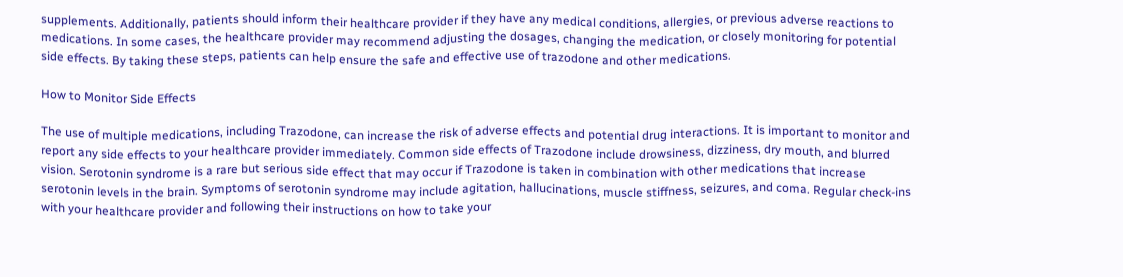supplements. Additionally, patients should inform their healthcare provider if they have any medical conditions, allergies, or previous adverse reactions to medications. In some cases, the healthcare provider may recommend adjusting the dosages, changing the medication, or closely monitoring for potential side effects. By taking these steps, patients can help ensure the safe and effective use of trazodone and other medications.

How to Monitor Side Effects

The use of multiple medications, including Trazodone, can increase the risk of adverse effects and potential drug interactions. It is important to monitor and report any side effects to your healthcare provider immediately. Common side effects of Trazodone include drowsiness, dizziness, dry mouth, and blurred vision. Serotonin syndrome is a rare but serious side effect that may occur if Trazodone is taken in combination with other medications that increase serotonin levels in the brain. Symptoms of serotonin syndrome may include agitation, hallucinations, muscle stiffness, seizures, and coma. Regular check-ins with your healthcare provider and following their instructions on how to take your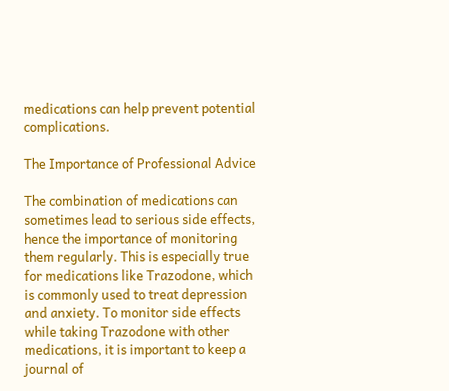medications can help prevent potential complications.

The Importance of Professional Advice

The combination of medications can sometimes lead to serious side effects, hence the importance of monitoring them regularly. This is especially true for medications like Trazodone, which is commonly used to treat depression and anxiety. To monitor side effects while taking Trazodone with other medications, it is important to keep a journal of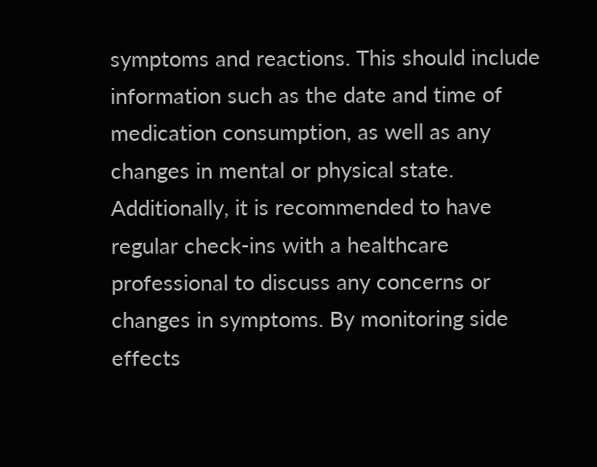symptoms and reactions. This should include information such as the date and time of medication consumption, as well as any changes in mental or physical state. Additionally, it is recommended to have regular check-ins with a healthcare professional to discuss any concerns or changes in symptoms. By monitoring side effects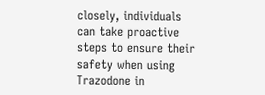closely, individuals can take proactive steps to ensure their safety when using Trazodone in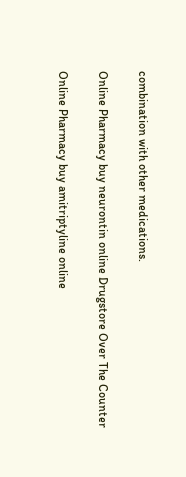combination with other medications.

Online Pharmacy buy neurontin online Drugstore Over The Counter

Online Pharmacy buy amitriptyline online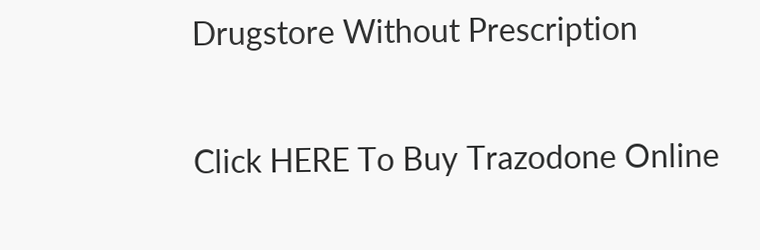Drugstore Without Prescription

Click HERE To Buy Trazodone Online